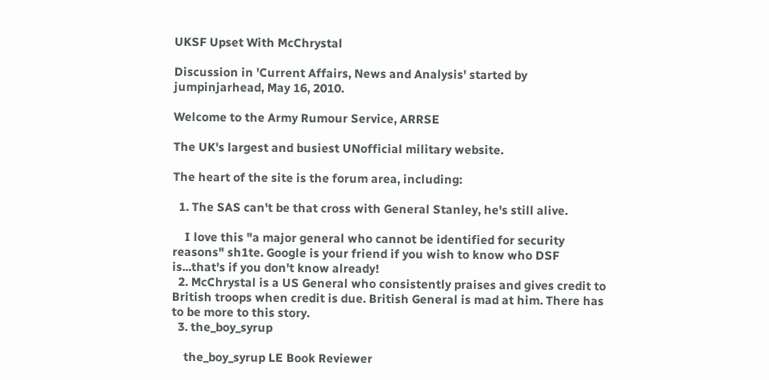UKSF Upset With McChrystal

Discussion in 'Current Affairs, News and Analysis' started by jumpinjarhead, May 16, 2010.

Welcome to the Army Rumour Service, ARRSE

The UK's largest and busiest UNofficial military website.

The heart of the site is the forum area, including:

  1. The SAS can't be that cross with General Stanley, he's still alive.

    I love this "a major general who cannot be identified for security reasons" sh1te. Google is your friend if you wish to know who DSF is...that's if you don't know already!
  2. McChrystal is a US General who consistently praises and gives credit to British troops when credit is due. British General is mad at him. There has to be more to this story.
  3. the_boy_syrup

    the_boy_syrup LE Book Reviewer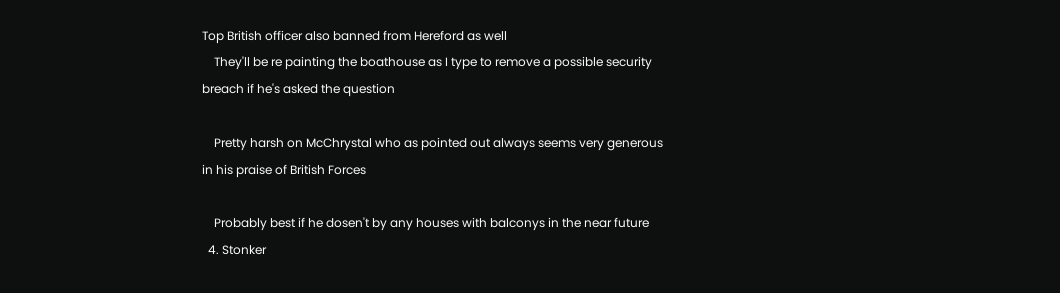Top British officer also banned from Hereford as well
    They'll be re painting the boathouse as I type to remove a possible security breach if he's asked the question

    Pretty harsh on McChrystal who as pointed out always seems very generous in his praise of British Forces

    Probably best if he dosen't by any houses with balconys in the near future
  4. Stonker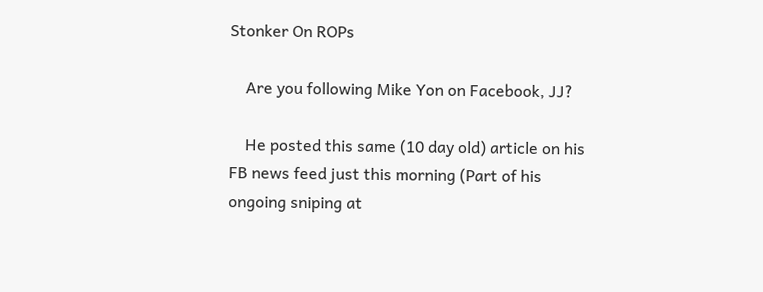Stonker On ROPs

    Are you following Mike Yon on Facebook, JJ?

    He posted this same (10 day old) article on his FB news feed just this morning (Part of his ongoing sniping at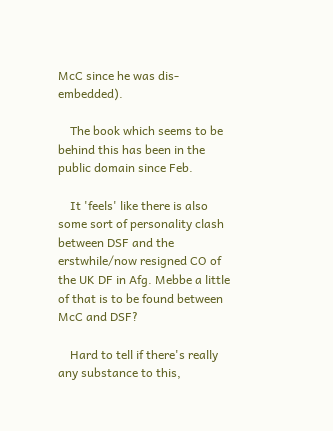McC since he was dis-embedded).

    The book which seems to be behind this has been in the public domain since Feb.

    It 'feels' like there is also some sort of personality clash between DSF and the erstwhile/now resigned CO of the UK DF in Afg. Mebbe a little of that is to be found between McC and DSF?

    Hard to tell if there's really any substance to this,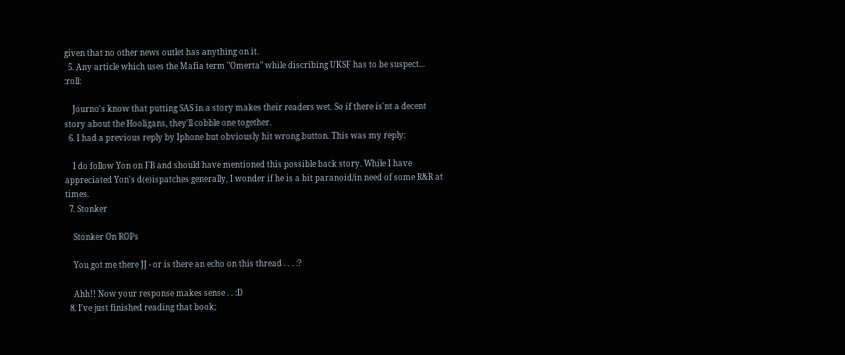given that no other news outlet has anything on it.
  5. Any article which uses the Mafia term "Omerta" while discribing UKSF has to be suspect... :roll:

    Journo's know that putting SAS in a story makes their readers wet. So if there is'nt a decent story about the Hooligans, they'll cobble one together.
  6. I had a previous reply by Iphone but obviously hit wrong button. This was my reply:

    I do follow Yon on FB and should have mentioned this possible back story. While I have appreciated Yon's d(e)ispatches generally, I wonder if he is a bit paranoid/in need of some R&R at times.
  7. Stonker

    Stonker On ROPs

    You got me there JJ - or is there an echo on this thread . . . :?

    Ahh!! Now your response makes sense . . :D
  8. I've just finished reading that book;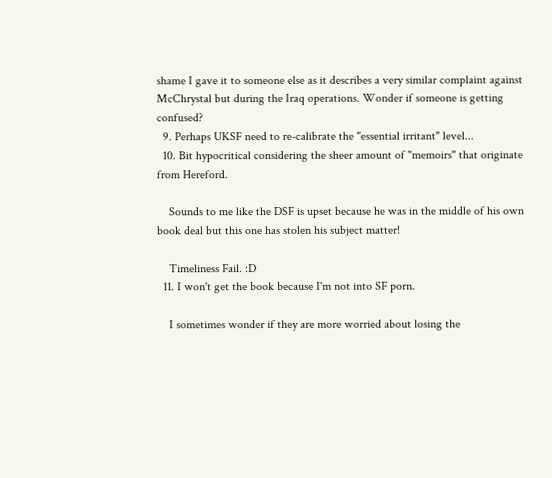shame I gave it to someone else as it describes a very similar complaint against McChrystal but during the Iraq operations. Wonder if someone is getting confused?
  9. Perhaps UKSF need to re-calibrate the "essential irritant" level...
  10. Bit hypocritical considering the sheer amount of "memoirs" that originate from Hereford.

    Sounds to me like the DSF is upset because he was in the middle of his own book deal but this one has stolen his subject matter!

    Timeliness Fail. :D
  11. I won't get the book because I'm not into SF porn.

    I sometimes wonder if they are more worried about losing the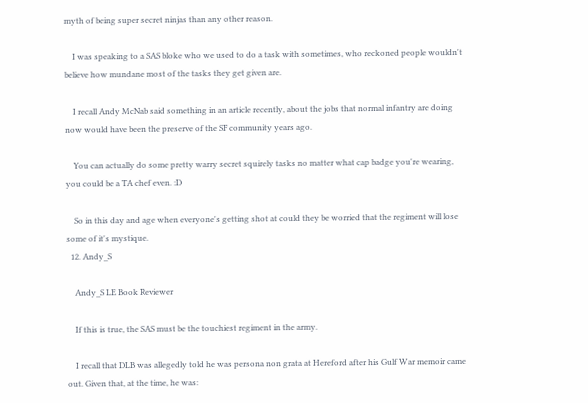myth of being super secret ninjas than any other reason.

    I was speaking to a SAS bloke who we used to do a task with sometimes, who reckoned people wouldn't believe how mundane most of the tasks they get given are.

    I recall Andy McNab said something in an article recently, about the jobs that normal infantry are doing now would have been the preserve of the SF community years ago.

    You can actually do some pretty warry secret squirely tasks no matter what cap badge you're wearing, you could be a TA chef even. :D

    So in this day and age when everyone's getting shot at could they be worried that the regiment will lose some of it's mystique.
  12. Andy_S

    Andy_S LE Book Reviewer

    If this is true, the SAS must be the touchiest regiment in the army.

    I recall that DLB was allegedly told he was persona non grata at Hereford after his Gulf War memoir came out. Given that, at the time, he was: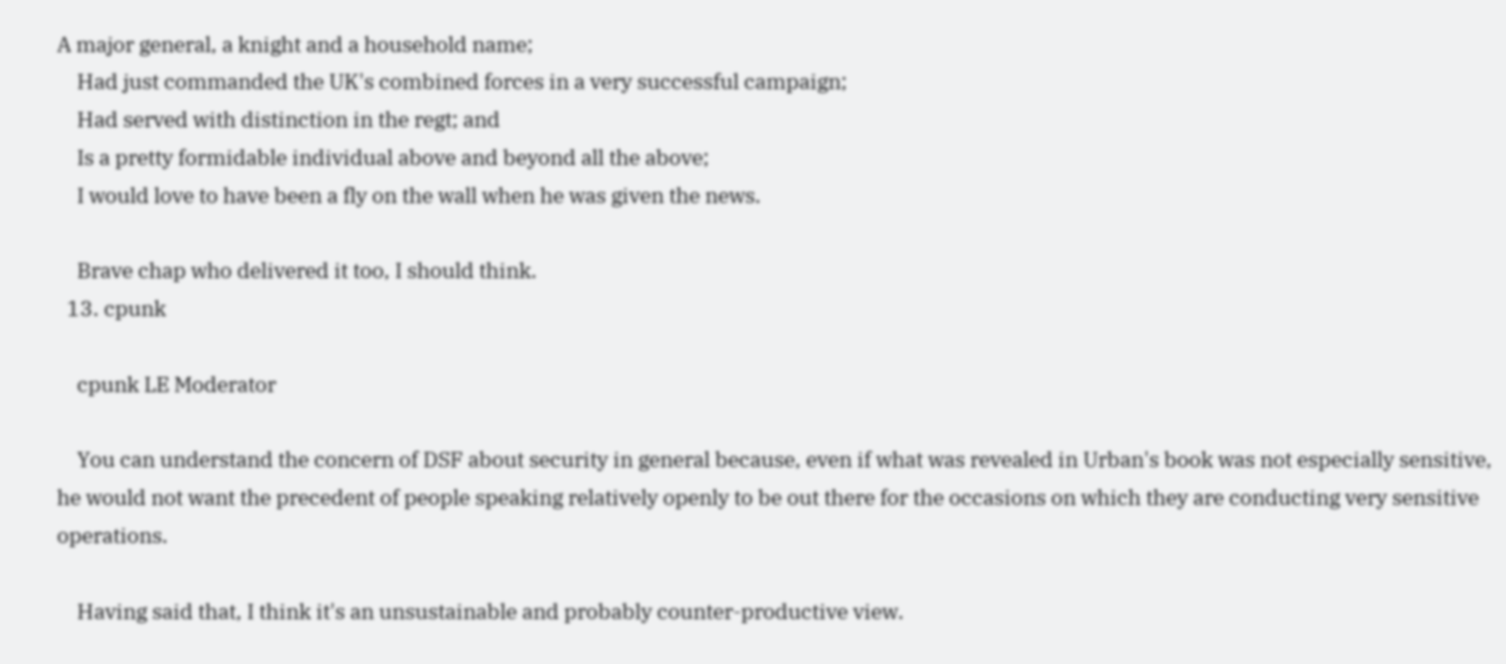A major general, a knight and a household name;
    Had just commanded the UK's combined forces in a very successful campaign;
    Had served with distinction in the regt; and
    Is a pretty formidable individual above and beyond all the above;
    I would love to have been a fly on the wall when he was given the news.

    Brave chap who delivered it too, I should think.
  13. cpunk

    cpunk LE Moderator

    You can understand the concern of DSF about security in general because, even if what was revealed in Urban's book was not especially sensitive, he would not want the precedent of people speaking relatively openly to be out there for the occasions on which they are conducting very sensitive operations.

    Having said that, I think it's an unsustainable and probably counter-productive view.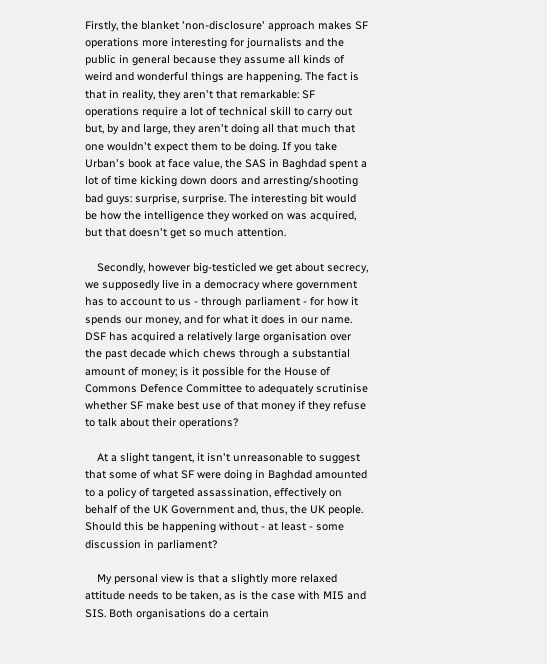Firstly, the blanket 'non-disclosure' approach makes SF operations more interesting for journalists and the public in general because they assume all kinds of weird and wonderful things are happening. The fact is that in reality, they aren't that remarkable: SF operations require a lot of technical skill to carry out but, by and large, they aren't doing all that much that one wouldn't expect them to be doing. If you take Urban's book at face value, the SAS in Baghdad spent a lot of time kicking down doors and arresting/shooting bad guys: surprise, surprise. The interesting bit would be how the intelligence they worked on was acquired, but that doesn't get so much attention.

    Secondly, however big-testicled we get about secrecy, we supposedly live in a democracy where government has to account to us - through parliament - for how it spends our money, and for what it does in our name. DSF has acquired a relatively large organisation over the past decade which chews through a substantial amount of money; is it possible for the House of Commons Defence Committee to adequately scrutinise whether SF make best use of that money if they refuse to talk about their operations?

    At a slight tangent, it isn't unreasonable to suggest that some of what SF were doing in Baghdad amounted to a policy of targeted assassination, effectively on behalf of the UK Government and, thus, the UK people. Should this be happening without - at least - some discussion in parliament?

    My personal view is that a slightly more relaxed attitude needs to be taken, as is the case with MI5 and SIS. Both organisations do a certain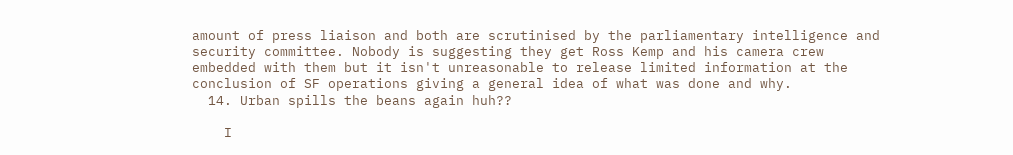amount of press liaison and both are scrutinised by the parliamentary intelligence and security committee. Nobody is suggesting they get Ross Kemp and his camera crew embedded with them but it isn't unreasonable to release limited information at the conclusion of SF operations giving a general idea of what was done and why.
  14. Urban spills the beans again huh??

    I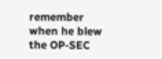remember when he blew the OP-SEC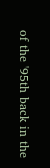of the '95th back in the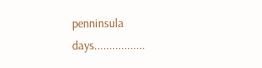penninsula days.................